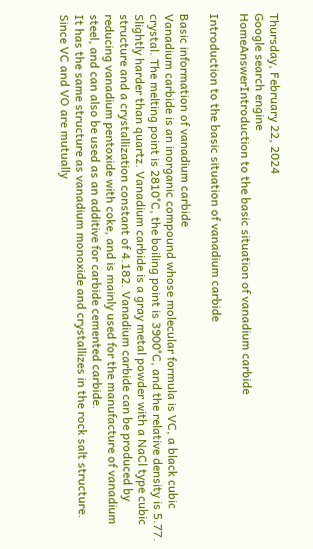Thursday, February 22, 2024
Google search engine
HomeAnswerIntroduction to the basic situation of vanadium carbide

Introduction to the basic situation of vanadium carbide

Basic information of vanadium carbide
Vanadium carbide is an inorganic compound whose molecular formula is VC, a black cubic crystal. The melting point is 2810°C, the boiling point is 3900°C, and the relative density is 5.77. Slightly harder than quartz. Vanadium carbide is a gray metal powder with a NaCl type cubic structure and a crystallization constant of 4.182. Vanadium carbide can be produced by reducing vanadium pentoxide with coke, and is mainly used for the manufacture of vanadium steel, and can also be used as an additive for carbide cemented carbide.
It has the same structure as vanadium monoxide and crystallizes in the rock salt structure. Since VC and VO are mutually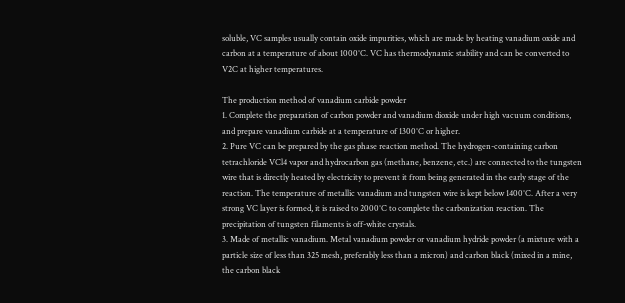soluble, VC samples usually contain oxide impurities, which are made by heating vanadium oxide and carbon at a temperature of about 1000°C. VC has thermodynamic stability and can be converted to V2C at higher temperatures.

The production method of vanadium carbide powder
1. Complete the preparation of carbon powder and vanadium dioxide under high vacuum conditions, and prepare vanadium carbide at a temperature of 1300°C or higher.
2. Pure VC can be prepared by the gas phase reaction method. The hydrogen-containing carbon tetrachloride VCl4 vapor and hydrocarbon gas (methane, benzene, etc.) are connected to the tungsten wire that is directly heated by electricity to prevent it from being generated in the early stage of the reaction. The temperature of metallic vanadium and tungsten wire is kept below 1400°C. After a very strong VC layer is formed, it is raised to 2000°C to complete the carbonization reaction. The precipitation of tungsten filaments is off-white crystals.
3. Made of metallic vanadium. Metal vanadium powder or vanadium hydride powder (a mixture with a particle size of less than 325 mesh, preferably less than a micron) and carbon black (mixed in a mine, the carbon black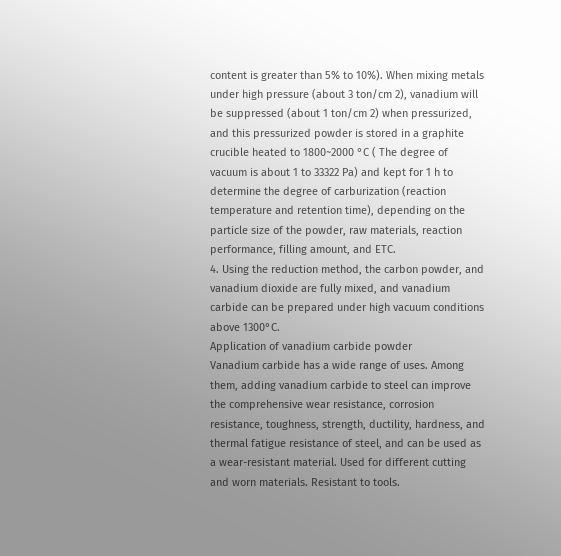content is greater than 5% to 10%). When mixing metals under high pressure (about 3 ton/cm 2), vanadium will be suppressed (about 1 ton/cm 2) when pressurized, and this pressurized powder is stored in a graphite crucible heated to 1800~2000 °C ( The degree of vacuum is about 1 to 33322 Pa) and kept for 1 h to determine the degree of carburization (reaction temperature and retention time), depending on the particle size of the powder, raw materials, reaction performance, filling amount, and ETC.
4. Using the reduction method, the carbon powder, and vanadium dioxide are fully mixed, and vanadium carbide can be prepared under high vacuum conditions above 1300°C.
Application of vanadium carbide powder
Vanadium carbide has a wide range of uses. Among them, adding vanadium carbide to steel can improve the comprehensive wear resistance, corrosion resistance, toughness, strength, ductility, hardness, and thermal fatigue resistance of steel, and can be used as a wear-resistant material. Used for different cutting and worn materials. Resistant to tools.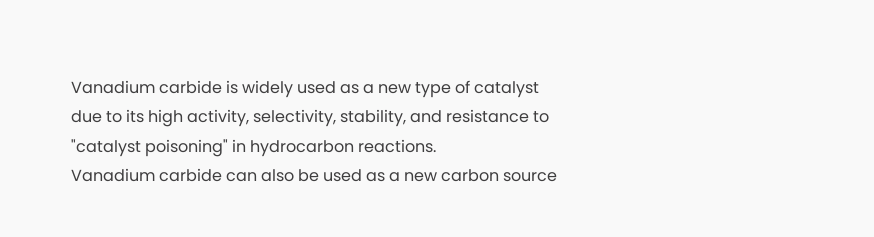Vanadium carbide is widely used as a new type of catalyst due to its high activity, selectivity, stability, and resistance to "catalyst poisoning" in hydrocarbon reactions.
Vanadium carbide can also be used as a new carbon source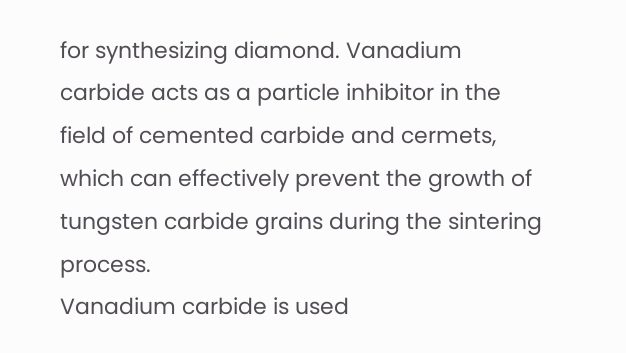for synthesizing diamond. Vanadium carbide acts as a particle inhibitor in the field of cemented carbide and cermets, which can effectively prevent the growth of tungsten carbide grains during the sintering process.
Vanadium carbide is used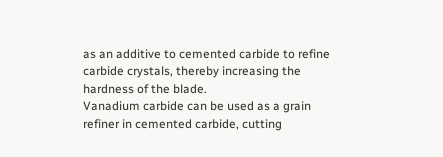as an additive to cemented carbide to refine carbide crystals, thereby increasing the hardness of the blade.
Vanadium carbide can be used as a grain refiner in cemented carbide, cutting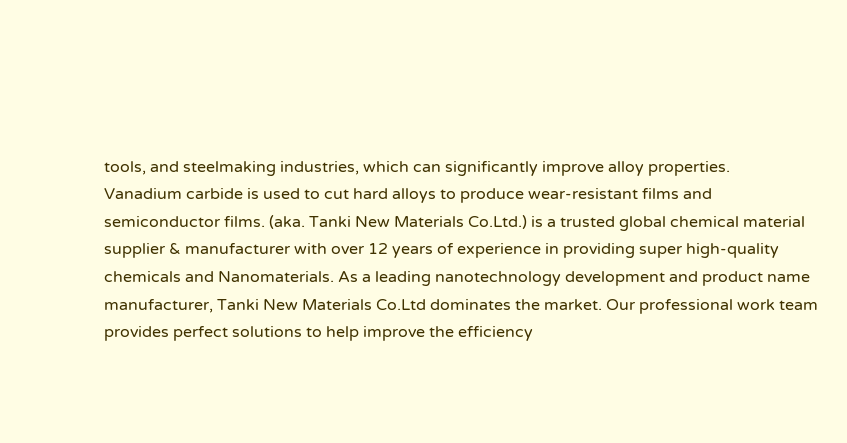tools, and steelmaking industries, which can significantly improve alloy properties.
Vanadium carbide is used to cut hard alloys to produce wear-resistant films and semiconductor films. (aka. Tanki New Materials Co.Ltd.) is a trusted global chemical material supplier & manufacturer with over 12 years of experience in providing super high-quality chemicals and Nanomaterials. As a leading nanotechnology development and product name manufacturer, Tanki New Materials Co.Ltd dominates the market. Our professional work team provides perfect solutions to help improve the efficiency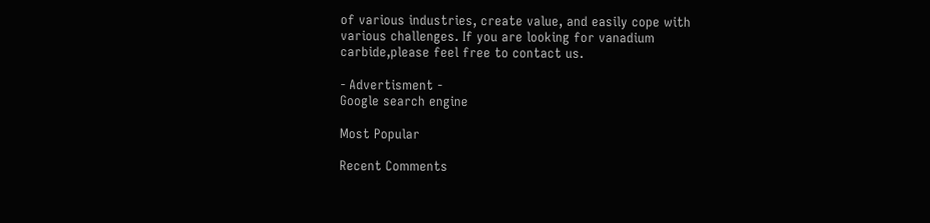of various industries, create value, and easily cope with various challenges. If you are looking for vanadium carbide,please feel free to contact us.

- Advertisment -
Google search engine

Most Popular

Recent Comments